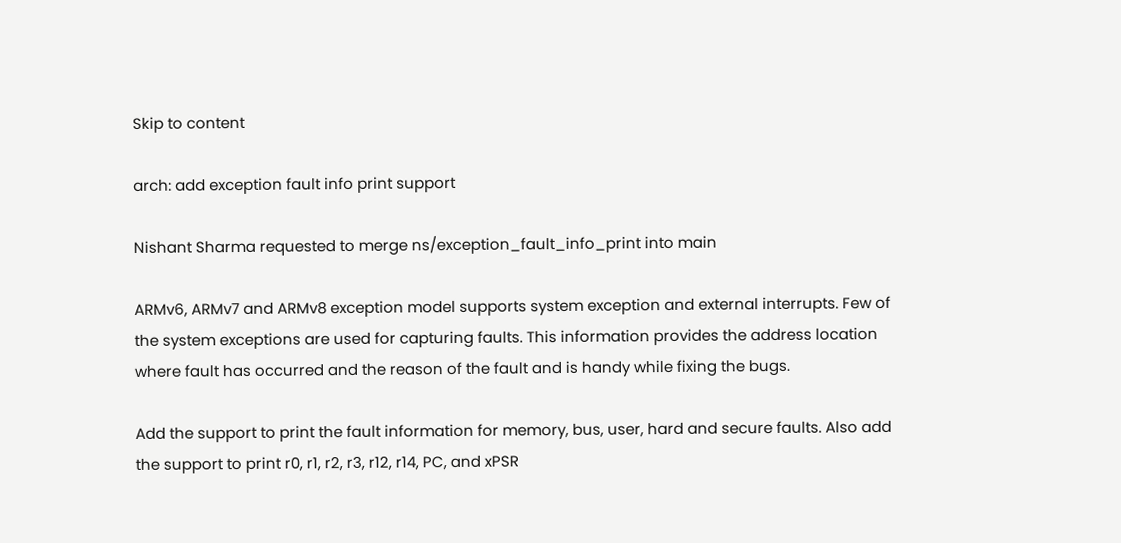Skip to content

arch: add exception fault info print support

Nishant Sharma requested to merge ns/exception_fault_info_print into main

ARMv6, ARMv7 and ARMv8 exception model supports system exception and external interrupts. Few of the system exceptions are used for capturing faults. This information provides the address location where fault has occurred and the reason of the fault and is handy while fixing the bugs.

Add the support to print the fault information for memory, bus, user, hard and secure faults. Also add the support to print r0, r1, r2, r3, r12, r14, PC, and xPSR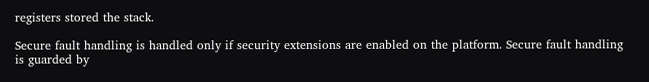registers stored the stack.

Secure fault handling is handled only if security extensions are enabled on the platform. Secure fault handling is guarded by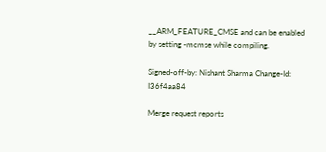__ARM_FEATURE_CMSE and can be enabled by setting -mcmse while compiling.

Signed-off-by: Nishant Sharma Change-Id: I36f4aa84

Merge request reports